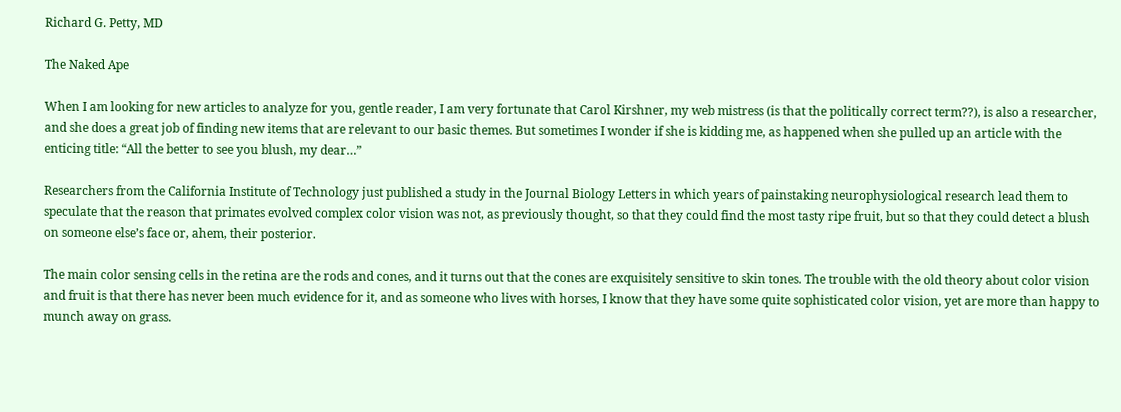Richard G. Petty, MD

The Naked Ape

When I am looking for new articles to analyze for you, gentle reader, I am very fortunate that Carol Kirshner, my web mistress (is that the politically correct term??), is also a researcher, and she does a great job of finding new items that are relevant to our basic themes. But sometimes I wonder if she is kidding me, as happened when she pulled up an article with the enticing title: “All the better to see you blush, my dear…”

Researchers from the California Institute of Technology just published a study in the Journal Biology Letters in which years of painstaking neurophysiological research lead them to speculate that the reason that primates evolved complex color vision was not, as previously thought, so that they could find the most tasty ripe fruit, but so that they could detect a blush on someone else’s face or, ahem, their posterior.

The main color sensing cells in the retina are the rods and cones, and it turns out that the cones are exquisitely sensitive to skin tones. The trouble with the old theory about color vision and fruit is that there has never been much evidence for it, and as someone who lives with horses, I know that they have some quite sophisticated color vision, yet are more than happy to munch away on grass.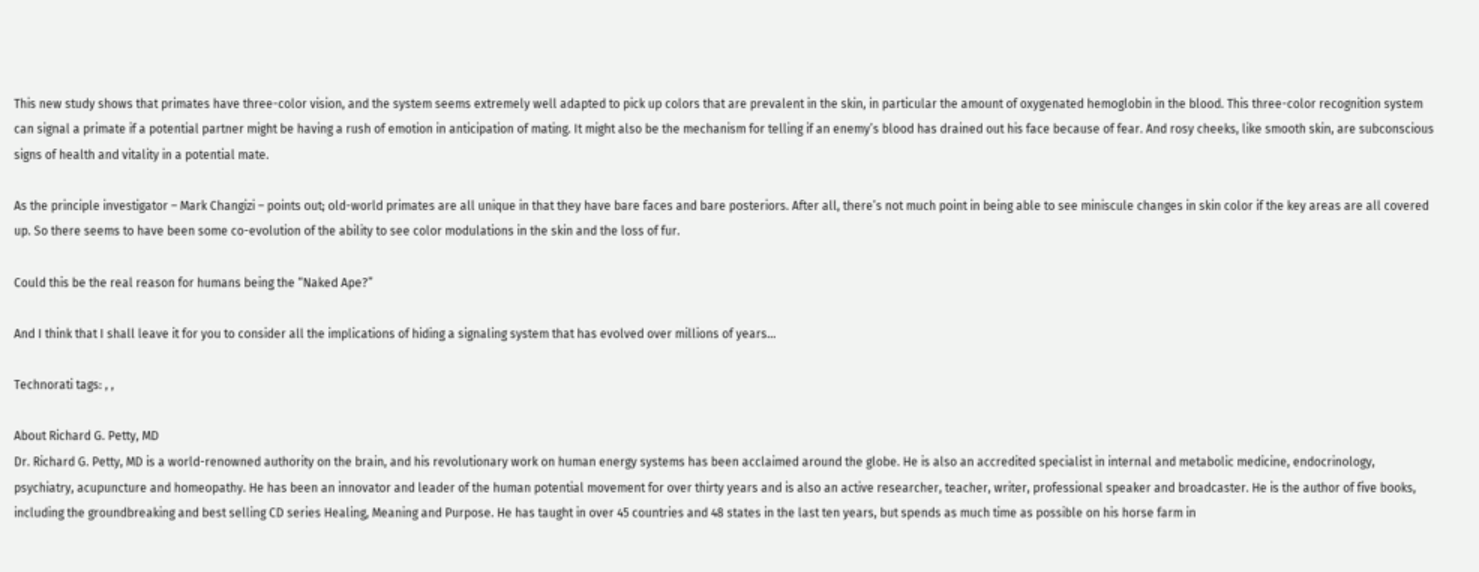This new study shows that primates have three-color vision, and the system seems extremely well adapted to pick up colors that are prevalent in the skin, in particular the amount of oxygenated hemoglobin in the blood. This three-color recognition system can signal a primate if a potential partner might be having a rush of emotion in anticipation of mating. It might also be the mechanism for telling if an enemy’s blood has drained out his face because of fear. And rosy cheeks, like smooth skin, are subconscious signs of health and vitality in a potential mate.

As the principle investigator – Mark Changizi – points out; old-world primates are all unique in that they have bare faces and bare posteriors. After all, there’s not much point in being able to see miniscule changes in skin color if the key areas are all covered up. So there seems to have been some co-evolution of the ability to see color modulations in the skin and the loss of fur.

Could this be the real reason for humans being the “Naked Ape?”

And I think that I shall leave it for you to consider all the implications of hiding a signaling system that has evolved over millions of years…

Technorati tags: , ,

About Richard G. Petty, MD
Dr. Richard G. Petty, MD is a world-renowned authority on the brain, and his revolutionary work on human energy systems has been acclaimed around the globe. He is also an accredited specialist in internal and metabolic medicine, endocrinology, psychiatry, acupuncture and homeopathy. He has been an innovator and leader of the human potential movement for over thirty years and is also an active researcher, teacher, writer, professional speaker and broadcaster. He is the author of five books, including the groundbreaking and best selling CD series Healing, Meaning and Purpose. He has taught in over 45 countries and 48 states in the last ten years, but spends as much time as possible on his horse farm in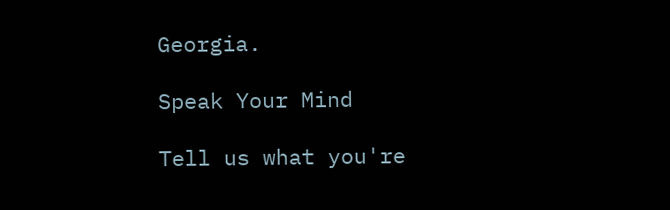Georgia.

Speak Your Mind

Tell us what you're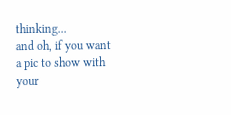thinking...
and oh, if you want a pic to show with your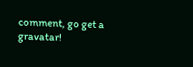comment, go get a gravatar!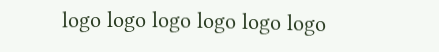logo logo logo logo logo logo